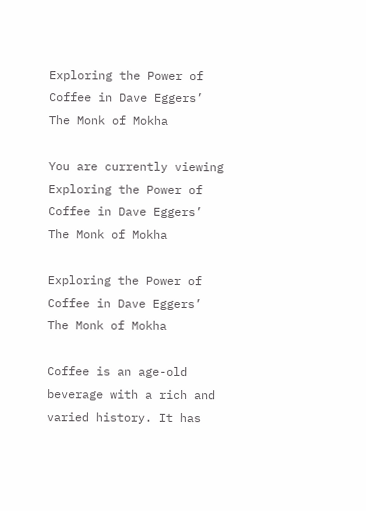Exploring the Power of Coffee in Dave Eggers’ The Monk of Mokha

You are currently viewing Exploring the Power of Coffee in Dave Eggers’ The Monk of Mokha

Exploring the Power of Coffee in Dave Eggers’ The Monk of Mokha

Coffee is an age-old beverage with a rich and varied history. It has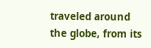traveled around the globe, from its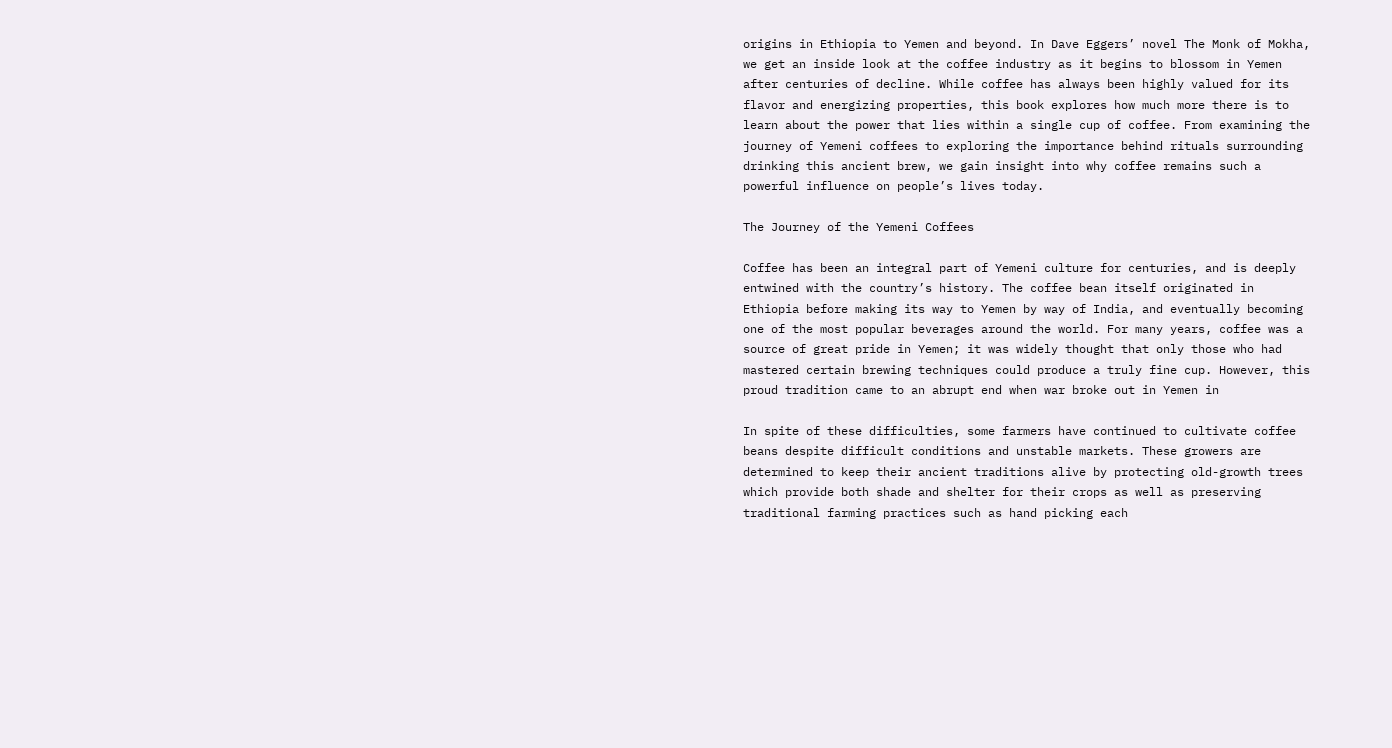origins in Ethiopia to Yemen and beyond. In Dave Eggers’ novel The Monk of Mokha, we get an inside look at the coffee industry as it begins to blossom in Yemen after centuries of decline. While coffee has always been highly valued for its flavor and energizing properties, this book explores how much more there is to learn about the power that lies within a single cup of coffee. From examining the journey of Yemeni coffees to exploring the importance behind rituals surrounding drinking this ancient brew, we gain insight into why coffee remains such a powerful influence on people’s lives today.

The Journey of the Yemeni Coffees

Coffee has been an integral part of Yemeni culture for centuries, and is deeply entwined with the country’s history. The coffee bean itself originated in Ethiopia before making its way to Yemen by way of India, and eventually becoming one of the most popular beverages around the world. For many years, coffee was a source of great pride in Yemen; it was widely thought that only those who had mastered certain brewing techniques could produce a truly fine cup. However, this proud tradition came to an abrupt end when war broke out in Yemen in

In spite of these difficulties, some farmers have continued to cultivate coffee beans despite difficult conditions and unstable markets. These growers are determined to keep their ancient traditions alive by protecting old-growth trees which provide both shade and shelter for their crops as well as preserving traditional farming practices such as hand picking each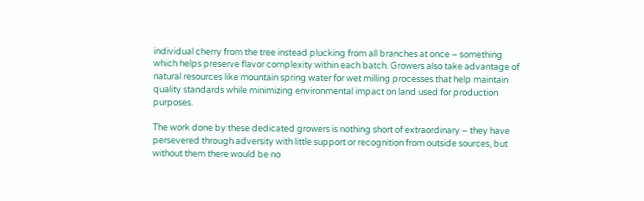individual cherry from the tree instead plucking from all branches at once – something which helps preserve flavor complexity within each batch. Growers also take advantage of natural resources like mountain spring water for wet milling processes that help maintain quality standards while minimizing environmental impact on land used for production purposes.

The work done by these dedicated growers is nothing short of extraordinary – they have persevered through adversity with little support or recognition from outside sources, but without them there would be no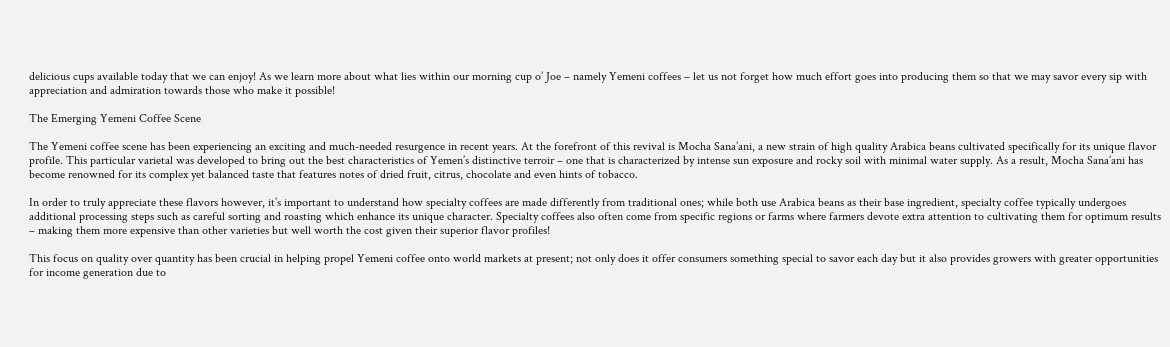delicious cups available today that we can enjoy! As we learn more about what lies within our morning cup o’ Joe – namely Yemeni coffees – let us not forget how much effort goes into producing them so that we may savor every sip with appreciation and admiration towards those who make it possible!

The Emerging Yemeni Coffee Scene

The Yemeni coffee scene has been experiencing an exciting and much-needed resurgence in recent years. At the forefront of this revival is Mocha Sana’ani, a new strain of high quality Arabica beans cultivated specifically for its unique flavor profile. This particular varietal was developed to bring out the best characteristics of Yemen’s distinctive terroir – one that is characterized by intense sun exposure and rocky soil with minimal water supply. As a result, Mocha Sana’ani has become renowned for its complex yet balanced taste that features notes of dried fruit, citrus, chocolate and even hints of tobacco.

In order to truly appreciate these flavors however, it’s important to understand how specialty coffees are made differently from traditional ones; while both use Arabica beans as their base ingredient, specialty coffee typically undergoes additional processing steps such as careful sorting and roasting which enhance its unique character. Specialty coffees also often come from specific regions or farms where farmers devote extra attention to cultivating them for optimum results – making them more expensive than other varieties but well worth the cost given their superior flavor profiles!

This focus on quality over quantity has been crucial in helping propel Yemeni coffee onto world markets at present; not only does it offer consumers something special to savor each day but it also provides growers with greater opportunities for income generation due to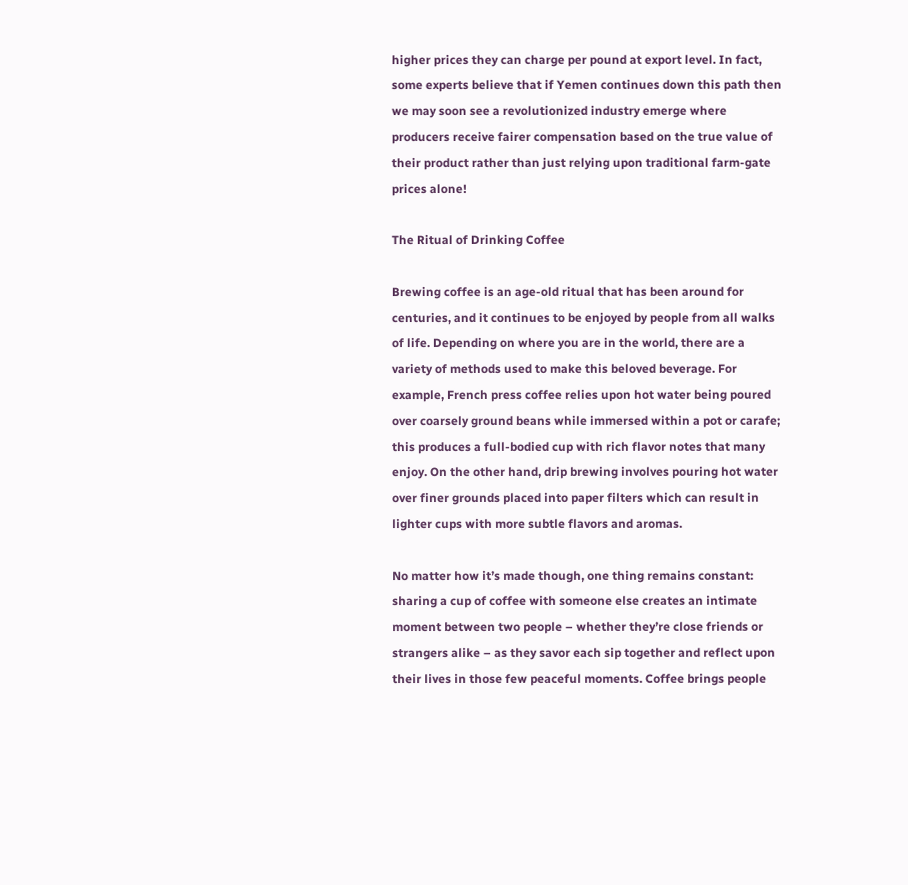higher prices they can charge per pound at export level. In fact, some experts believe that if Yemen continues down this path then we may soon see a revolutionized industry emerge where producers receive fairer compensation based on the true value of their product rather than just relying upon traditional farm-gate prices alone!

The Ritual of Drinking Coffee

Brewing coffee is an age-old ritual that has been around for centuries, and it continues to be enjoyed by people from all walks of life. Depending on where you are in the world, there are a variety of methods used to make this beloved beverage. For example, French press coffee relies upon hot water being poured over coarsely ground beans while immersed within a pot or carafe; this produces a full-bodied cup with rich flavor notes that many enjoy. On the other hand, drip brewing involves pouring hot water over finer grounds placed into paper filters which can result in lighter cups with more subtle flavors and aromas.

No matter how it’s made though, one thing remains constant: sharing a cup of coffee with someone else creates an intimate moment between two people – whether they’re close friends or strangers alike – as they savor each sip together and reflect upon their lives in those few peaceful moments. Coffee brings people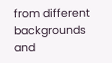from different backgrounds and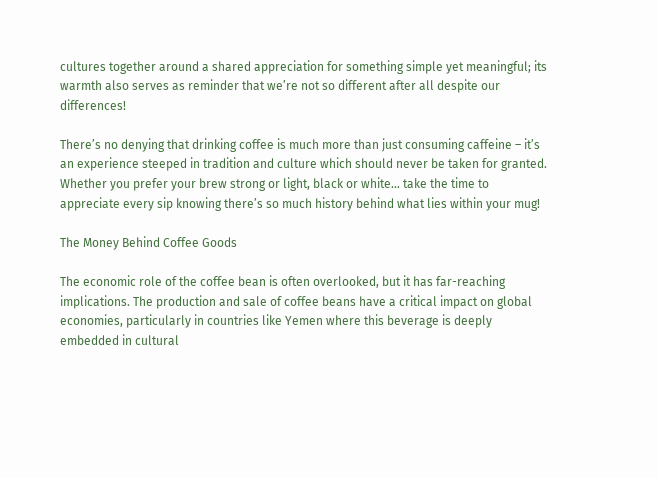cultures together around a shared appreciation for something simple yet meaningful; its warmth also serves as reminder that we’re not so different after all despite our differences!

There’s no denying that drinking coffee is much more than just consuming caffeine – it’s an experience steeped in tradition and culture which should never be taken for granted. Whether you prefer your brew strong or light, black or white… take the time to appreciate every sip knowing there’s so much history behind what lies within your mug!

The Money Behind Coffee Goods

The economic role of the coffee bean is often overlooked, but it has far-reaching implications. The production and sale of coffee beans have a critical impact on global economies, particularly in countries like Yemen where this beverage is deeply embedded in cultural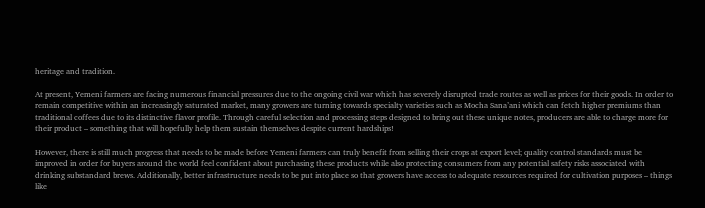heritage and tradition.

At present, Yemeni farmers are facing numerous financial pressures due to the ongoing civil war which has severely disrupted trade routes as well as prices for their goods. In order to remain competitive within an increasingly saturated market, many growers are turning towards specialty varieties such as Mocha Sana’ani which can fetch higher premiums than traditional coffees due to its distinctive flavor profile. Through careful selection and processing steps designed to bring out these unique notes, producers are able to charge more for their product – something that will hopefully help them sustain themselves despite current hardships!

However, there is still much progress that needs to be made before Yemeni farmers can truly benefit from selling their crops at export level; quality control standards must be improved in order for buyers around the world feel confident about purchasing these products while also protecting consumers from any potential safety risks associated with drinking substandard brews. Additionally, better infrastructure needs to be put into place so that growers have access to adequate resources required for cultivation purposes – things like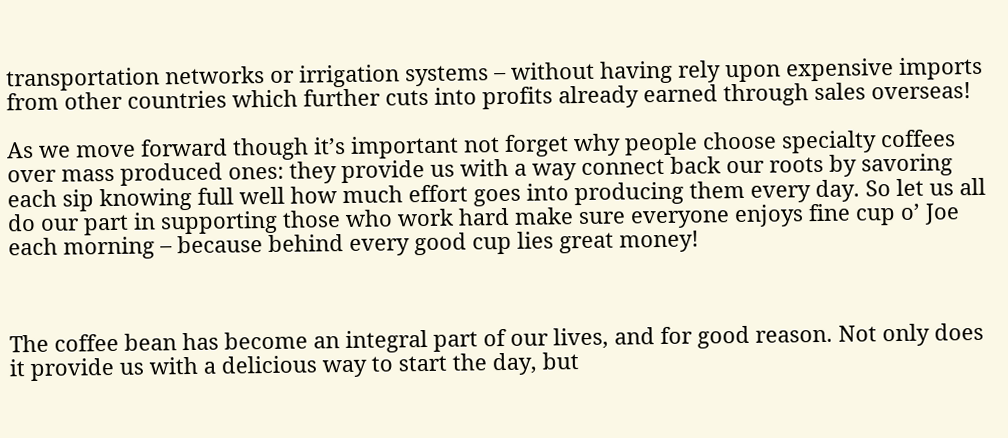transportation networks or irrigation systems – without having rely upon expensive imports from other countries which further cuts into profits already earned through sales overseas!

As we move forward though it’s important not forget why people choose specialty coffees over mass produced ones: they provide us with a way connect back our roots by savoring each sip knowing full well how much effort goes into producing them every day. So let us all do our part in supporting those who work hard make sure everyone enjoys fine cup o’ Joe each morning – because behind every good cup lies great money!



The coffee bean has become an integral part of our lives, and for good reason. Not only does it provide us with a delicious way to start the day, but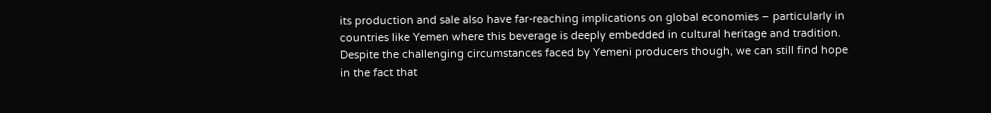its production and sale also have far-reaching implications on global economies – particularly in countries like Yemen where this beverage is deeply embedded in cultural heritage and tradition. Despite the challenging circumstances faced by Yemeni producers though, we can still find hope in the fact that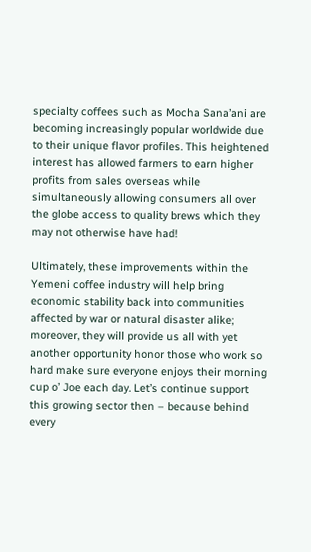specialty coffees such as Mocha Sana’ani are becoming increasingly popular worldwide due to their unique flavor profiles. This heightened interest has allowed farmers to earn higher profits from sales overseas while simultaneously allowing consumers all over the globe access to quality brews which they may not otherwise have had!

Ultimately, these improvements within the Yemeni coffee industry will help bring economic stability back into communities affected by war or natural disaster alike; moreover, they will provide us all with yet another opportunity honor those who work so hard make sure everyone enjoys their morning cup o’ Joe each day. Let’s continue support this growing sector then – because behind every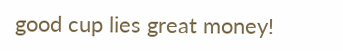good cup lies great money!